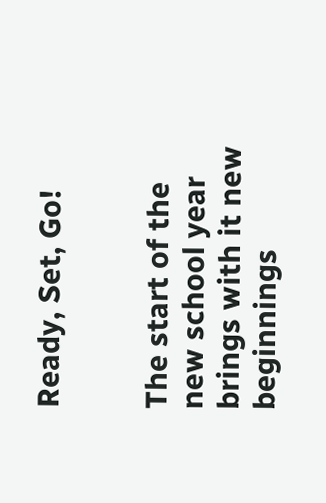Ready, Set, Go!


The start of the new school year brings with it new beginnings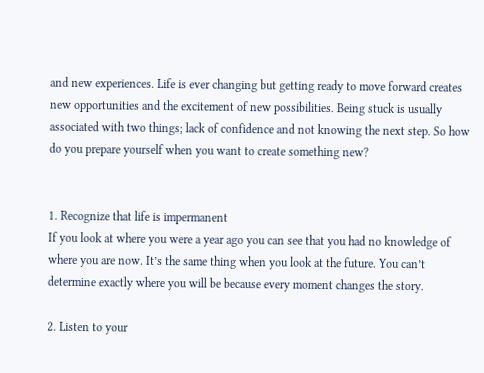and new experiences. Life is ever changing but getting ready to move forward creates new opportunities and the excitement of new possibilities. Being stuck is usually associated with two things; lack of confidence and not knowing the next step. So how do you prepare yourself when you want to create something new?


1. Recognize that life is impermanent
If you look at where you were a year ago you can see that you had no knowledge of where you are now. It’s the same thing when you look at the future. You can’t determine exactly where you will be because every moment changes the story.

2. Listen to your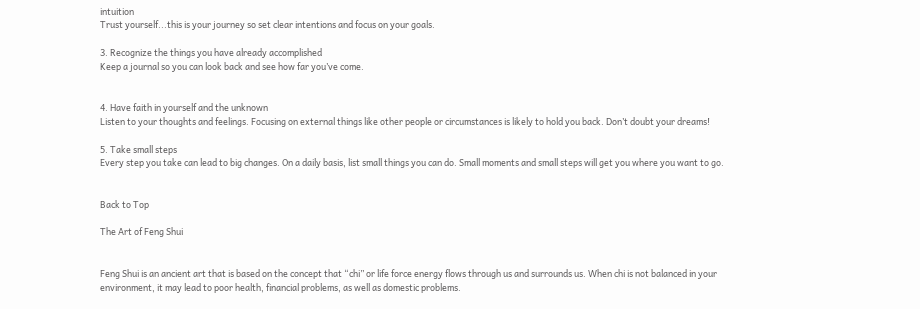intuition
Trust yourself...this is your journey so set clear intentions and focus on your goals.

3. Recognize the things you have already accomplished
Keep a journal so you can look back and see how far you’ve come.


4. Have faith in yourself and the unknown
Listen to your thoughts and feelings. Focusing on external things like other people or circumstances is likely to hold you back. Don’t doubt your dreams!

5. Take small steps
Every step you take can lead to big changes. On a daily basis, list small things you can do. Small moments and small steps will get you where you want to go.


Back to Top

The Art of Feng Shui


Feng Shui is an ancient art that is based on the concept that “chi” or life force energy flows through us and surrounds us. When chi is not balanced in your environment, it may lead to poor health, financial problems, as well as domestic problems.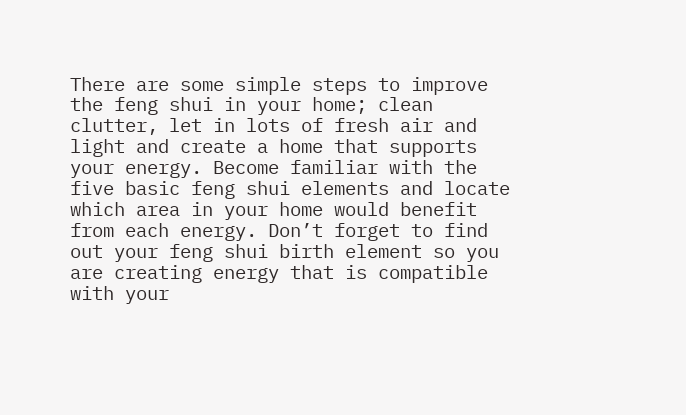There are some simple steps to improve the feng shui in your home; clean clutter, let in lots of fresh air and light and create a home that supports your energy. Become familiar with the five basic feng shui elements and locate which area in your home would benefit from each energy. Don’t forget to find out your feng shui birth element so you are creating energy that is compatible with your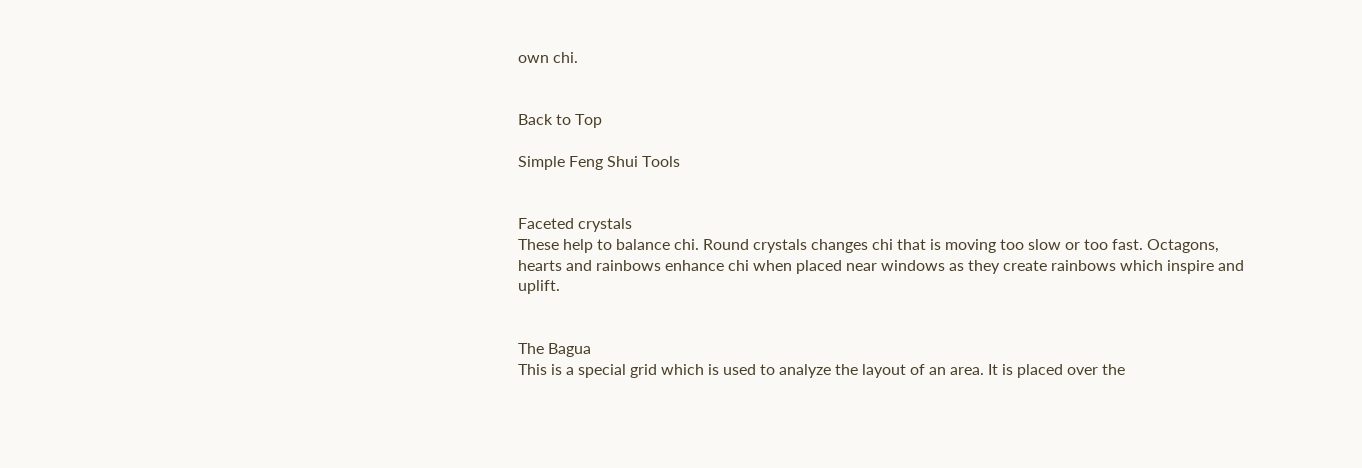own chi.


Back to Top

Simple Feng Shui Tools


Faceted crystals
These help to balance chi. Round crystals changes chi that is moving too slow or too fast. Octagons, hearts and rainbows enhance chi when placed near windows as they create rainbows which inspire and uplift.


The Bagua
This is a special grid which is used to analyze the layout of an area. It is placed over the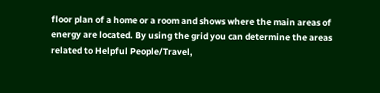floor plan of a home or a room and shows where the main areas of energy are located. By using the grid you can determine the areas related to Helpful People/Travel,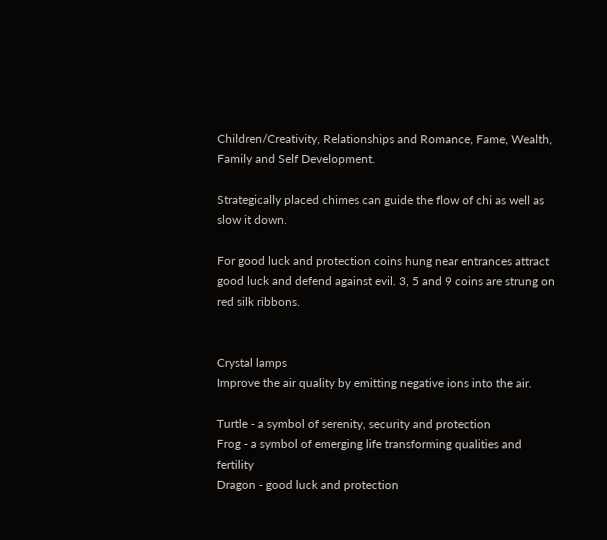Children/Creativity, Relationships and Romance, Fame, Wealth, Family and Self Development.

Strategically placed chimes can guide the flow of chi as well as slow it down.

For good luck and protection coins hung near entrances attract good luck and defend against evil. 3, 5 and 9 coins are strung on red silk ribbons.


Crystal lamps
Improve the air quality by emitting negative ions into the air.

Turtle - a symbol of serenity, security and protection
Frog - a symbol of emerging life transforming qualities and fertility
Dragon - good luck and protection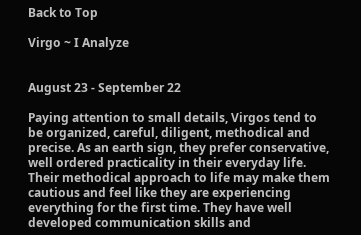Back to Top

Virgo ~ I Analyze


August 23 - September 22

Paying attention to small details, Virgos tend to be organized, careful, diligent, methodical and precise. As an earth sign, they prefer conservative, well ordered practicality in their everyday life. Their methodical approach to life may make them cautious and feel like they are experiencing everything for the first time. They have well developed communication skills and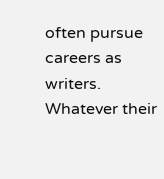often pursue careers as writers. Whatever their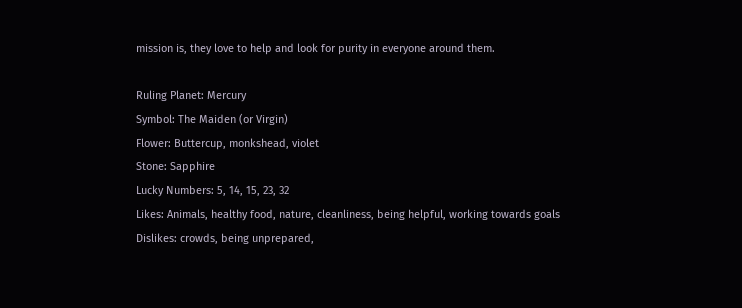mission is, they love to help and look for purity in everyone around them.

Ruling Planet: Mercury
Symbol: The Maiden (or Virgin)
Flower: Buttercup, monkshead, violet
Stone: Sapphire
Lucky Numbers: 5, 14, 15, 23, 32
Likes: Animals, healthy food, nature, cleanliness, being helpful, working towards goals
Dislikes: crowds, being unprepared,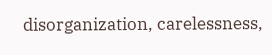disorganization, carelessness,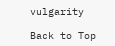vulgarity

Back to Top